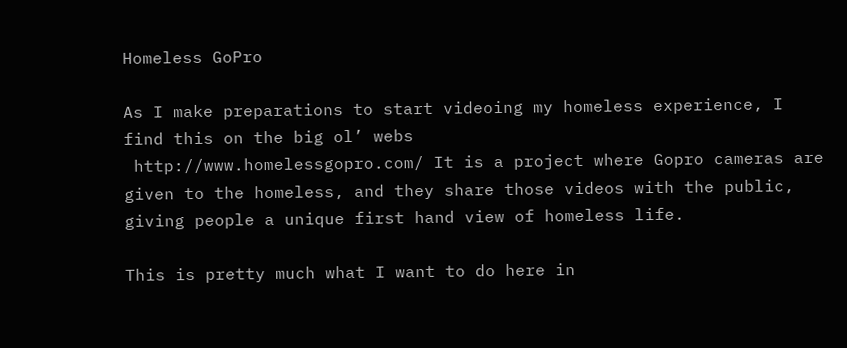Homeless GoPro

As I make preparations to start videoing my homeless experience, I find this on the big ol’ webs
 http://www.homelessgopro.com/ It is a project where Gopro cameras are given to the homeless, and they share those videos with the public, giving people a unique first hand view of homeless life.

This is pretty much what I want to do here in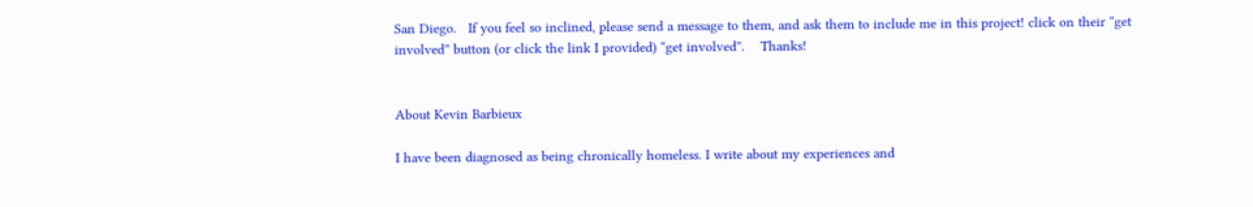San Diego.   If you feel so inclined, please send a message to them, and ask them to include me in this project! click on their “get involved” button (or click the link I provided) “get involved”.    Thanks!


About Kevin Barbieux

I have been diagnosed as being chronically homeless. I write about my experiences and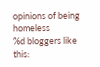opinions of being homeless
%d bloggers like this: